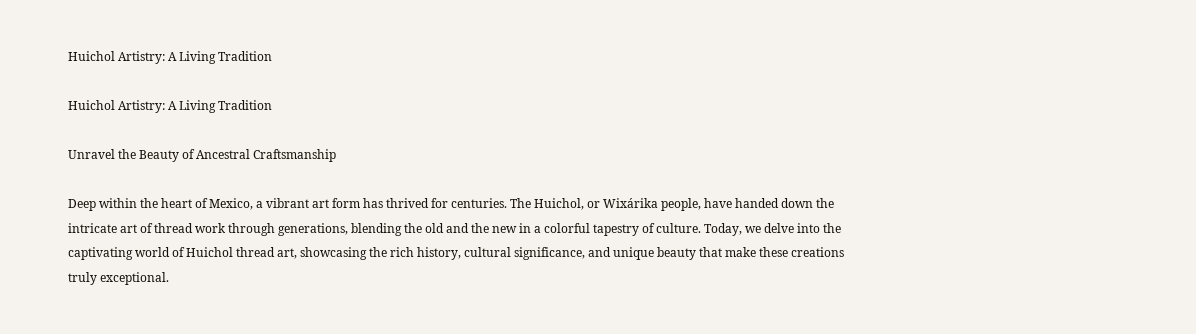Huichol Artistry: A Living Tradition

Huichol Artistry: A Living Tradition

Unravel the Beauty of Ancestral Craftsmanship

Deep within the heart of Mexico, a vibrant art form has thrived for centuries. The Huichol, or Wixárika people, have handed down the intricate art of thread work through generations, blending the old and the new in a colorful tapestry of culture. Today, we delve into the captivating world of Huichol thread art, showcasing the rich history, cultural significance, and unique beauty that make these creations truly exceptional.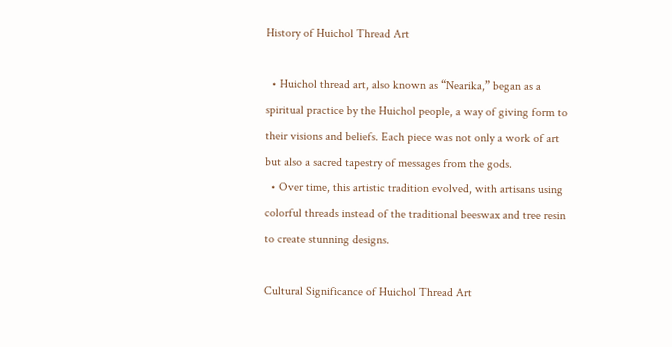History of Huichol Thread Art

  • Huichol thread art, also known as “Nearika,” began as a spiritual practice by the Huichol people, a way of giving form to their visions and beliefs. Each piece was not only a work of art but also a sacred tapestry of messages from the gods.
  • Over time, this artistic tradition evolved, with artisans using colorful threads instead of the traditional beeswax and tree resin to create stunning designs.

Cultural Significance of Huichol Thread Art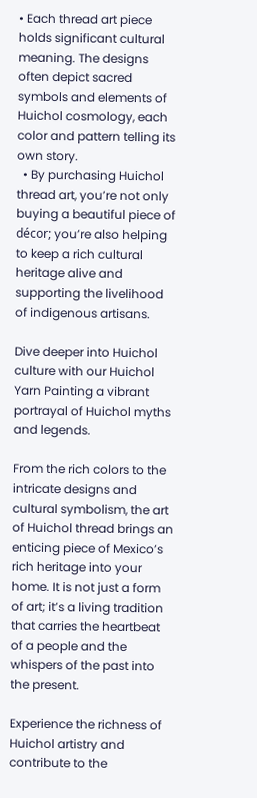• Each thread art piece holds significant cultural meaning. The designs often depict sacred symbols and elements of Huichol cosmology, each color and pattern telling its own story.
  • By purchasing Huichol thread art, you’re not only buying a beautiful piece of décor; you’re also helping to keep a rich cultural heritage alive and supporting the livelihood of indigenous artisans.

Dive deeper into Huichol culture with our Huichol Yarn Painting a vibrant portrayal of Huichol myths and legends.

From the rich colors to the intricate designs and cultural symbolism, the art of Huichol thread brings an enticing piece of Mexico’s rich heritage into your home. It is not just a form of art; it’s a living tradition that carries the heartbeat of a people and the whispers of the past into the present.

Experience the richness of Huichol artistry and contribute to the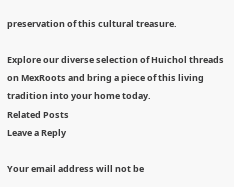preservation of this cultural treasure.

Explore our diverse selection of Huichol threads on MexRoots and bring a piece of this living tradition into your home today.
Related Posts
Leave a Reply

Your email address will not be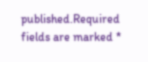published.Required fields are marked *